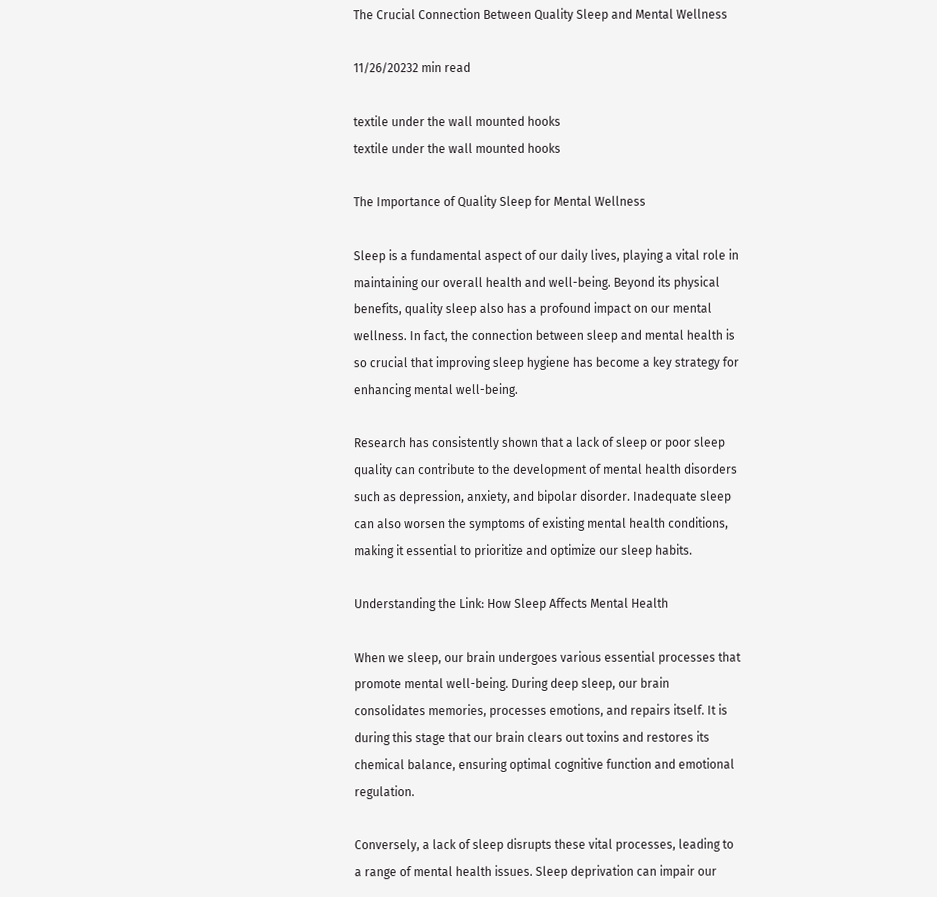The Crucial Connection Between Quality Sleep and Mental Wellness

11/26/20232 min read

textile under the wall mounted hooks
textile under the wall mounted hooks

The Importance of Quality Sleep for Mental Wellness

Sleep is a fundamental aspect of our daily lives, playing a vital role in maintaining our overall health and well-being. Beyond its physical benefits, quality sleep also has a profound impact on our mental wellness. In fact, the connection between sleep and mental health is so crucial that improving sleep hygiene has become a key strategy for enhancing mental well-being.

Research has consistently shown that a lack of sleep or poor sleep quality can contribute to the development of mental health disorders such as depression, anxiety, and bipolar disorder. Inadequate sleep can also worsen the symptoms of existing mental health conditions, making it essential to prioritize and optimize our sleep habits.

Understanding the Link: How Sleep Affects Mental Health

When we sleep, our brain undergoes various essential processes that promote mental well-being. During deep sleep, our brain consolidates memories, processes emotions, and repairs itself. It is during this stage that our brain clears out toxins and restores its chemical balance, ensuring optimal cognitive function and emotional regulation.

Conversely, a lack of sleep disrupts these vital processes, leading to a range of mental health issues. Sleep deprivation can impair our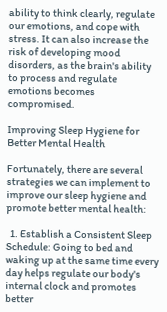ability to think clearly, regulate our emotions, and cope with stress. It can also increase the risk of developing mood disorders, as the brain's ability to process and regulate emotions becomes compromised.

Improving Sleep Hygiene for Better Mental Health

Fortunately, there are several strategies we can implement to improve our sleep hygiene and promote better mental health:

  1. Establish a Consistent Sleep Schedule: Going to bed and waking up at the same time every day helps regulate our body's internal clock and promotes better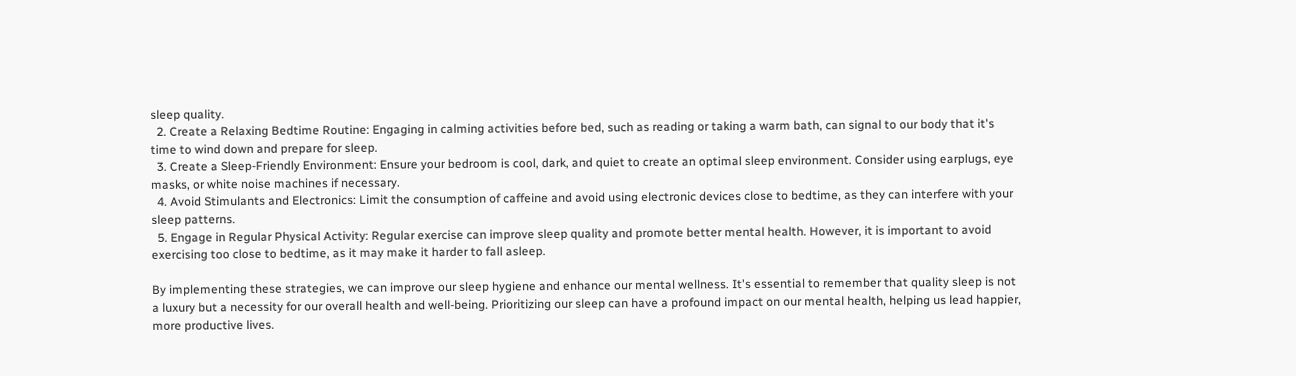sleep quality.
  2. Create a Relaxing Bedtime Routine: Engaging in calming activities before bed, such as reading or taking a warm bath, can signal to our body that it's time to wind down and prepare for sleep.
  3. Create a Sleep-Friendly Environment: Ensure your bedroom is cool, dark, and quiet to create an optimal sleep environment. Consider using earplugs, eye masks, or white noise machines if necessary.
  4. Avoid Stimulants and Electronics: Limit the consumption of caffeine and avoid using electronic devices close to bedtime, as they can interfere with your sleep patterns.
  5. Engage in Regular Physical Activity: Regular exercise can improve sleep quality and promote better mental health. However, it is important to avoid exercising too close to bedtime, as it may make it harder to fall asleep.

By implementing these strategies, we can improve our sleep hygiene and enhance our mental wellness. It's essential to remember that quality sleep is not a luxury but a necessity for our overall health and well-being. Prioritizing our sleep can have a profound impact on our mental health, helping us lead happier, more productive lives.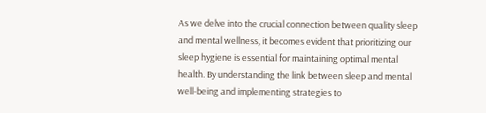As we delve into the crucial connection between quality sleep and mental wellness, it becomes evident that prioritizing our sleep hygiene is essential for maintaining optimal mental health. By understanding the link between sleep and mental well-being and implementing strategies to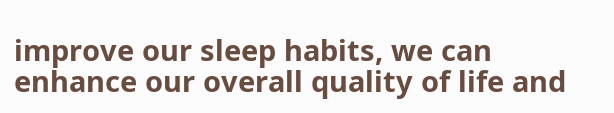improve our sleep habits, we can enhance our overall quality of life and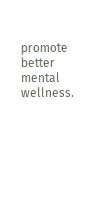promote better mental wellness.